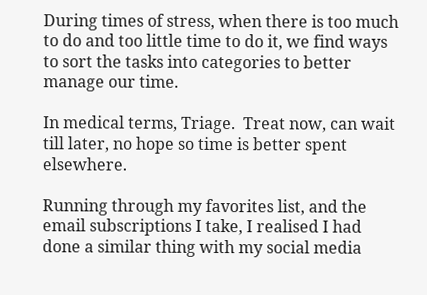During times of stress, when there is too much to do and too little time to do it, we find ways to sort the tasks into categories to better manage our time.

In medical terms, Triage.  Treat now, can wait till later, no hope so time is better spent elsewhere.

Running through my favorites list, and the email subscriptions I take, I realised I had done a similar thing with my social media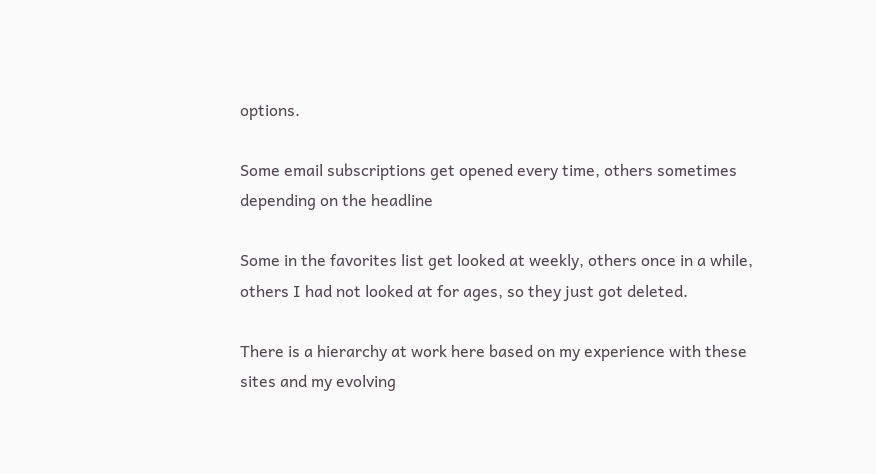options.

Some email subscriptions get opened every time, others sometimes depending on the headline

Some in the favorites list get looked at weekly, others once in a while, others I had not looked at for ages, so they just got deleted.

There is a hierarchy at work here based on my experience with these sites and my evolving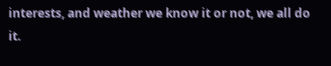interests, and weather we know it or not, we all do it.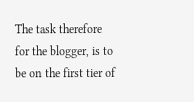The task therefore for the blogger, is to be on the first tier of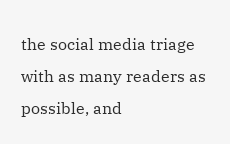the social media triage with as many readers as possible, and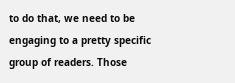to do that, we need to be  engaging to a pretty specific group of readers. Those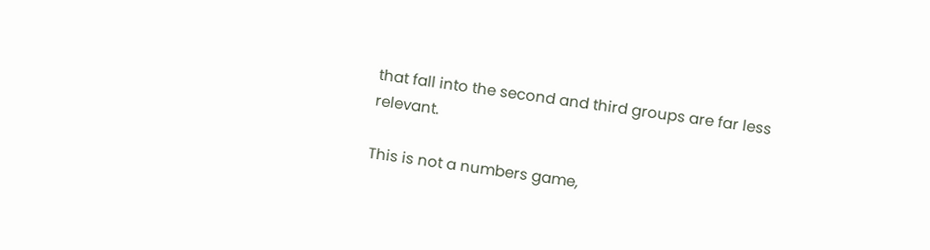that fall into the second and third groups are far less relevant.

This is not a numbers game,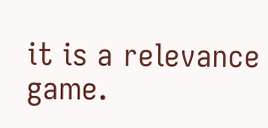it is a relevance game.